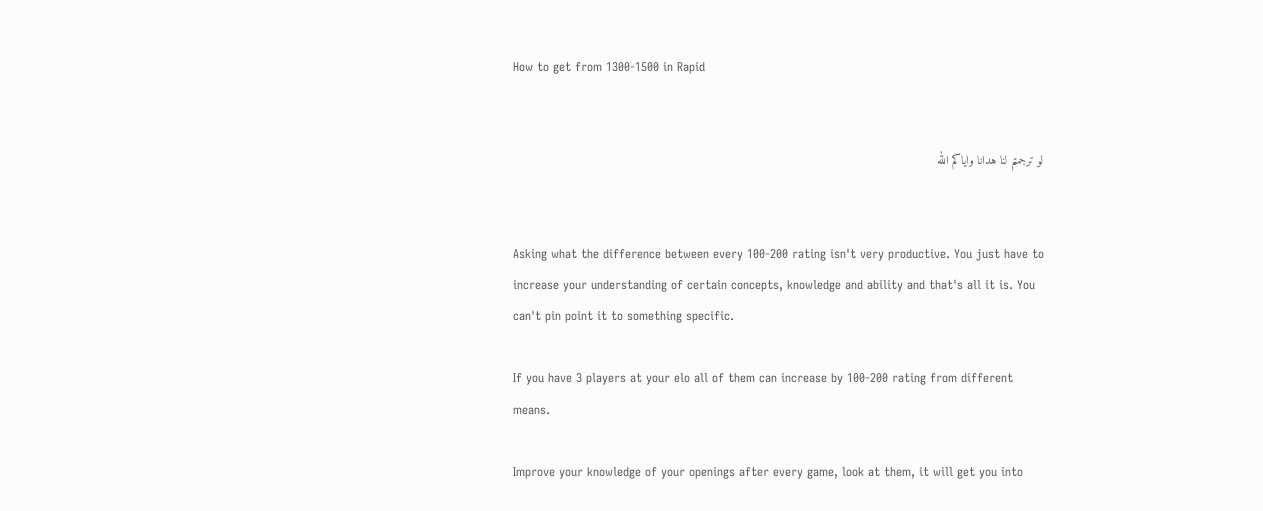How to get from 1300-1500 in Rapid


لو ترجمتم لنا هدانا واياكم الله


Asking what the difference between every 100-200 rating isn't very productive. You just have to increase your understanding of certain concepts, knowledge and ability and that's all it is. You can't pin point it to something specific.

If you have 3 players at your elo all of them can increase by 100-200 rating from different means.

Improve your knowledge of your openings after every game, look at them, it will get you into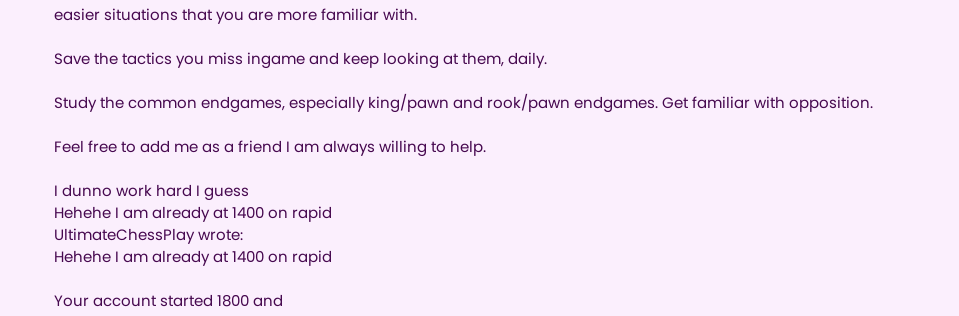easier situations that you are more familiar with.

Save the tactics you miss ingame and keep looking at them, daily.

Study the common endgames, especially king/pawn and rook/pawn endgames. Get familiar with opposition.

Feel free to add me as a friend I am always willing to help.

I dunno work hard I guess
Hehehe I am already at 1400 on rapid
UltimateChessPlay wrote:
Hehehe I am already at 1400 on rapid

Your account started 1800 and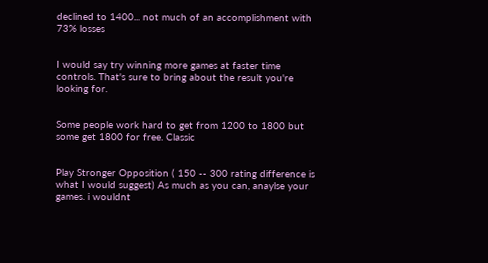declined to 1400... not much of an accomplishment with 73% losses


I would say try winning more games at faster time controls. That's sure to bring about the result you're looking for.


Some people work hard to get from 1200 to 1800 but some get 1800 for free. Classic


Play Stronger Opposition ( 150 -- 300 rating difference is what I would suggest) As much as you can, anaylse your games. i wouldnt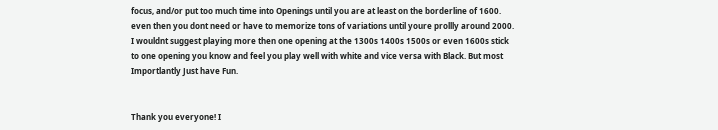focus, and/or put too much time into Openings until you are at least on the borderline of 1600. even then you dont need or have to memorize tons of variations until youre prollly around 2000. I wouldnt suggest playing more then one opening at the 1300s 1400s 1500s or even 1600s stick to one opening you know and feel you play well with white and vice versa with Black. But most Importlantly Just have Fun.


Thank you everyone! I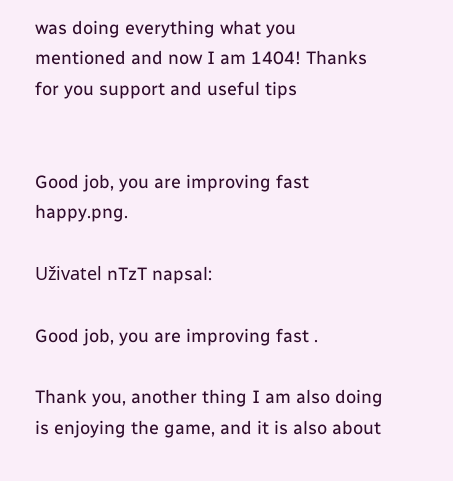was doing everything what you mentioned and now I am 1404! Thanks for you support and useful tips


Good job, you are improving fast happy.png.

Uživatel nTzT napsal:

Good job, you are improving fast .

Thank you, another thing I am also doing is enjoying the game, and it is also about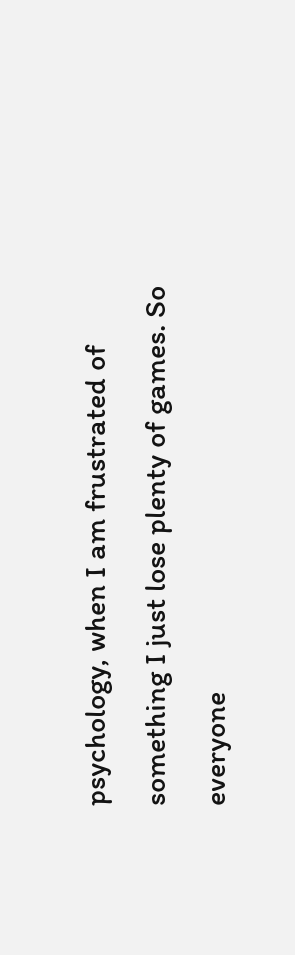psychology, when I am frustrated of something I just lose plenty of games. So everyone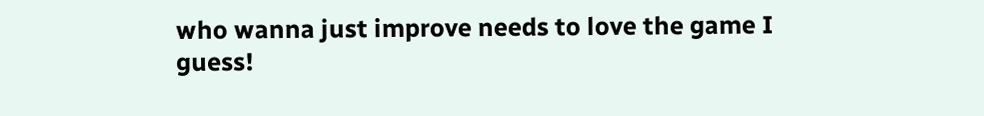who wanna just improve needs to love the game I guess!